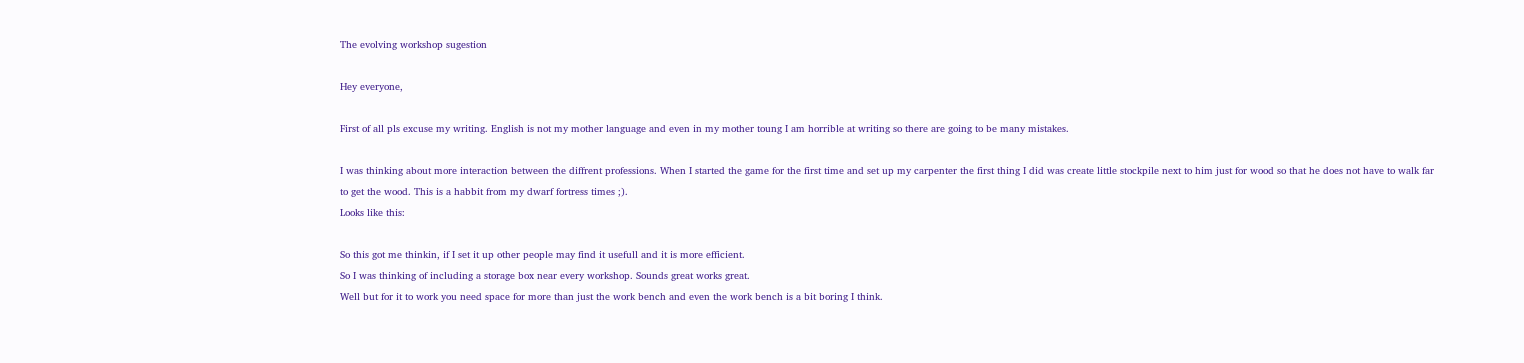The evolving workshop sugestion

Hey everyone,

First of all pls excuse my writing. English is not my mother language and even in my mother toung I am horrible at writing so there are going to be many mistakes.

I was thinking about more interaction between the diffrent professions. When I started the game for the first time and set up my carpenter the first thing I did was create little stockpile next to him just for wood so that he does not have to walk far to get the wood. This is a habbit from my dwarf fortress times ;).
Looks like this:

So this got me thinkin, if I set it up other people may find it usefull and it is more efficient.
So I was thinking of including a storage box near every workshop. Sounds great works great.
Well but for it to work you need space for more than just the work bench and even the work bench is a bit boring I think.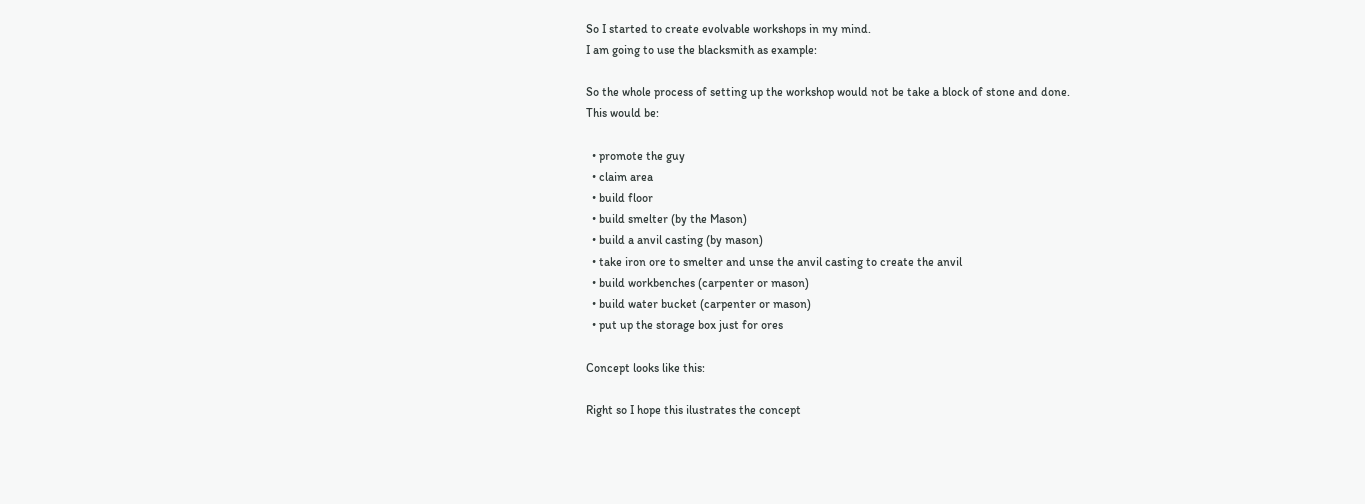So I started to create evolvable workshops in my mind.
I am going to use the blacksmith as example:

So the whole process of setting up the workshop would not be take a block of stone and done.
This would be:

  • promote the guy
  • claim area
  • build floor
  • build smelter (by the Mason)
  • build a anvil casting (by mason)
  • take iron ore to smelter and unse the anvil casting to create the anvil
  • build workbenches (carpenter or mason)
  • build water bucket (carpenter or mason)
  • put up the storage box just for ores

Concept looks like this:

Right so I hope this ilustrates the concept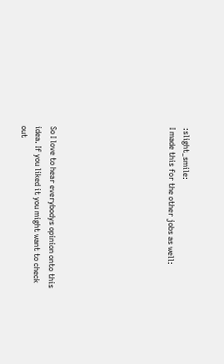:slight_smile:
I made this for the other jobs as well:







So I love to hear everybodys opinion onto this idea. If you liked it you might want to check out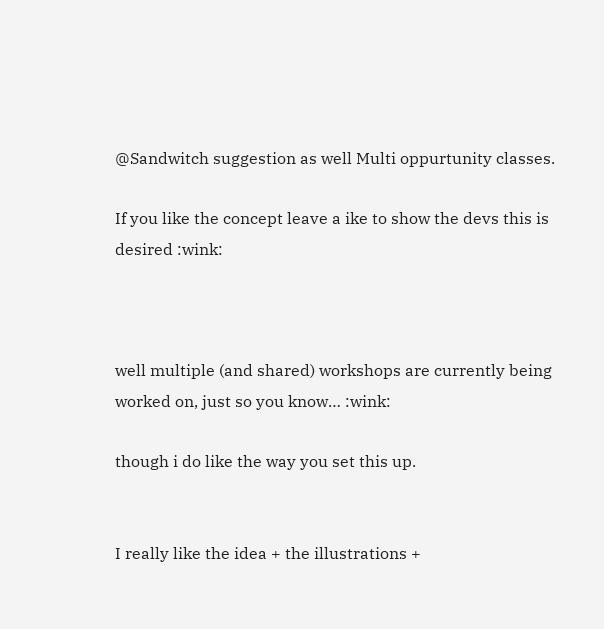@Sandwitch suggestion as well Multi oppurtunity classes.

If you like the concept leave a ike to show the devs this is desired :wink:



well multiple (and shared) workshops are currently being worked on, just so you know… :wink:

though i do like the way you set this up.


I really like the idea + the illustrations +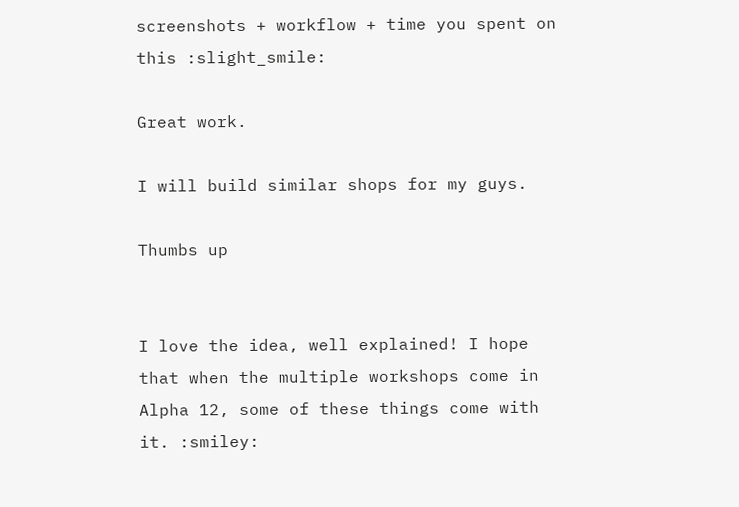screenshots + workflow + time you spent on this :slight_smile:

Great work.

I will build similar shops for my guys.

Thumbs up


I love the idea, well explained! I hope that when the multiple workshops come in Alpha 12, some of these things come with it. :smiley: